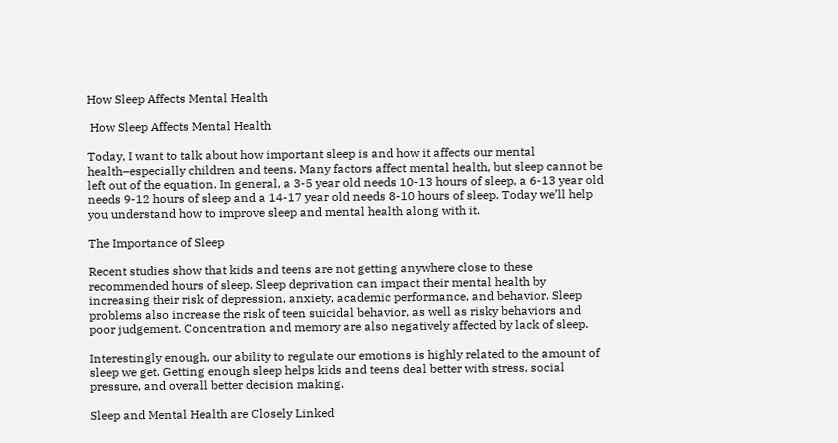How Sleep Affects Mental Health

 How Sleep Affects Mental Health

Today, I want to talk about how important sleep is and how it affects our mental health–especially children and teens. Many factors affect mental health, but sleep cannot be left out of the equation. In general, a 3-5 year old needs 10-13 hours of sleep, a 6-13 year old needs 9-12 hours of sleep and a 14-17 year old needs 8-10 hours of sleep. Today we’ll help you understand how to improve sleep and mental health along with it.

The Importance of Sleep

Recent studies show that kids and teens are not getting anywhere close to these recommended hours of sleep. Sleep deprivation can impact their mental health by increasing their risk of depression, anxiety, academic performance, and behavior. Sleep problems also increase the risk of teen suicidal behavior, as well as risky behaviors and poor judgement. Concentration and memory are also negatively affected by lack of sleep.

Interestingly enough, our ability to regulate our emotions is highly related to the amount of sleep we get. Getting enough sleep helps kids and teens deal better with stress, social pressure, and overall better decision making.

Sleep and Mental Health are Closely Linked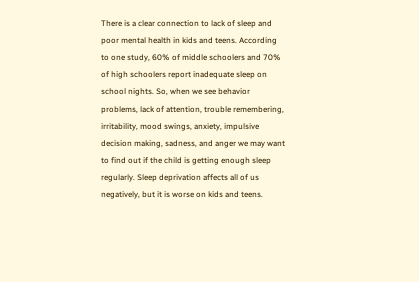There is a clear connection to lack of sleep and poor mental health in kids and teens. According to one study, 60% of middle schoolers and 70% of high schoolers report inadequate sleep on school nights. So, when we see behavior problems, lack of attention, trouble remembering, irritability, mood swings, anxiety, impulsive decision making, sadness, and anger we may want to find out if the child is getting enough sleep regularly. Sleep deprivation affects all of us negatively, but it is worse on kids and teens.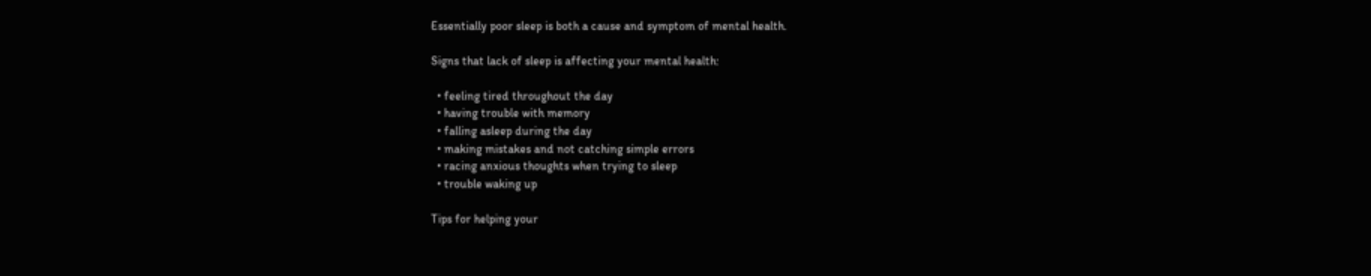Essentially poor sleep is both a cause and symptom of mental health.

Signs that lack of sleep is affecting your mental health:

  • feeling tired throughout the day
  • having trouble with memory
  • falling asleep during the day
  • making mistakes and not catching simple errors
  • racing anxious thoughts when trying to sleep
  • trouble waking up

Tips for helping your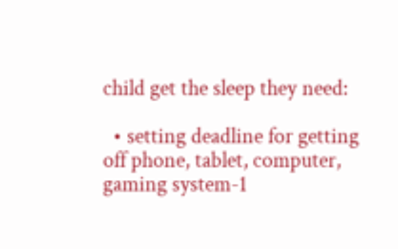child get the sleep they need:

  • setting deadline for getting off phone, tablet, computer, gaming system-1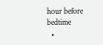hour before bedtime
  •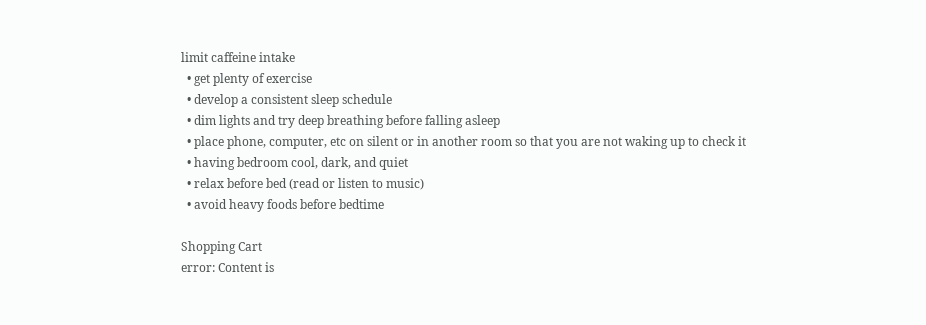limit caffeine intake
  • get plenty of exercise
  • develop a consistent sleep schedule
  • dim lights and try deep breathing before falling asleep
  • place phone, computer, etc on silent or in another room so that you are not waking up to check it
  • having bedroom cool, dark, and quiet
  • relax before bed (read or listen to music)
  • avoid heavy foods before bedtime

Shopping Cart
error: Content is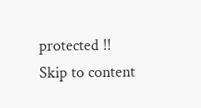protected !!
Skip to content